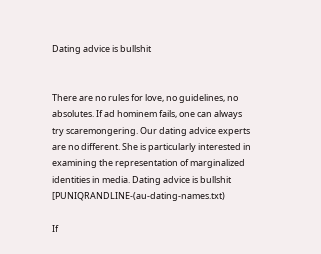Dating advice is bullshit


There are no rules for love, no guidelines, no absolutes. If ad hominem fails, one can always try scaremongering. Our dating advice experts are no different. She is particularly interested in examining the representation of marginalized identities in media. Dating advice is bullshit [PUNIQRANDLINE-(au-dating-names.txt)

If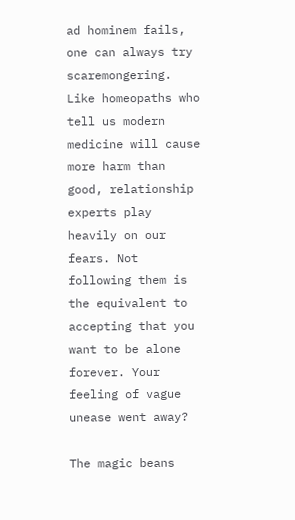ad hominem fails, one can always try scaremongering. Like homeopaths who tell us modern medicine will cause more harm than good, relationship experts play heavily on our fears. Not following them is the equivalent to accepting that you want to be alone forever. Your feeling of vague unease went away?

The magic beans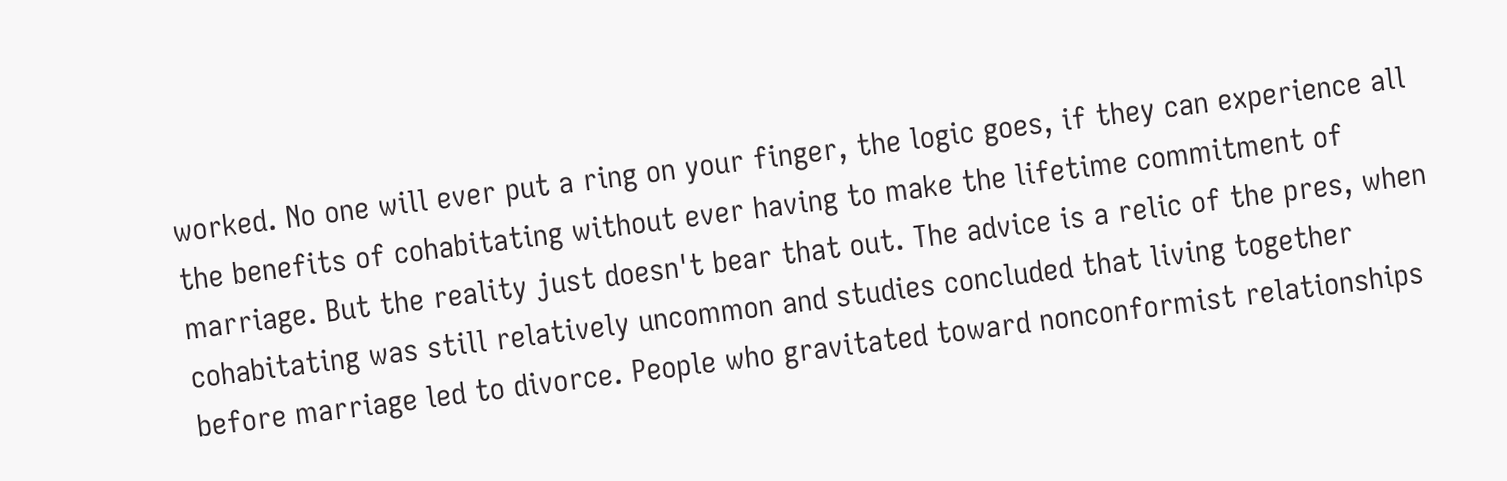worked. No one will ever put a ring on your finger, the logic goes, if they can experience all the benefits of cohabitating without ever having to make the lifetime commitment of marriage. But the reality just doesn't bear that out. The advice is a relic of the pres, when cohabitating was still relatively uncommon and studies concluded that living together before marriage led to divorce. People who gravitated toward nonconformist relationships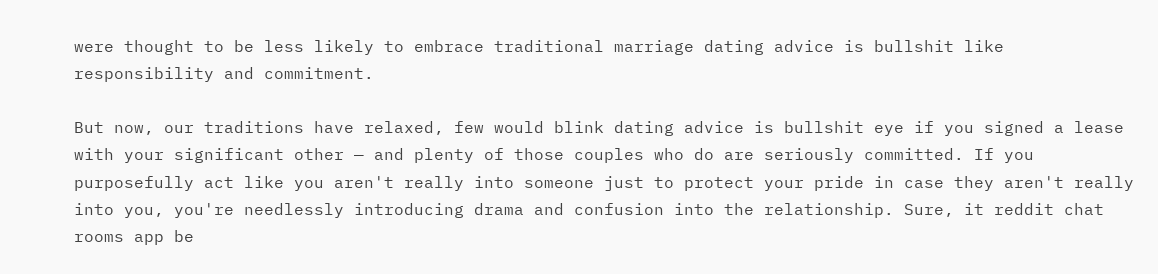were thought to be less likely to embrace traditional marriage dating advice is bullshit like responsibility and commitment.

But now, our traditions have relaxed, few would blink dating advice is bullshit eye if you signed a lease with your significant other — and plenty of those couples who do are seriously committed. If you purposefully act like you aren't really into someone just to protect your pride in case they aren't really into you, you're needlessly introducing drama and confusion into the relationship. Sure, it reddit chat rooms app be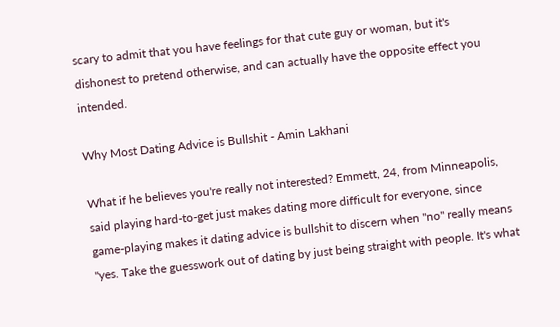scary to admit that you have feelings for that cute guy or woman, but it's dishonest to pretend otherwise, and can actually have the opposite effect you intended.

Why Most Dating Advice is Bullshit - Amin Lakhani

What if he believes you're really not interested? Emmett, 24, from Minneapolis, said playing hard-to-get just makes dating more difficult for everyone, since game-playing makes it dating advice is bullshit to discern when "no" really means "yes. Take the guesswork out of dating by just being straight with people. It's what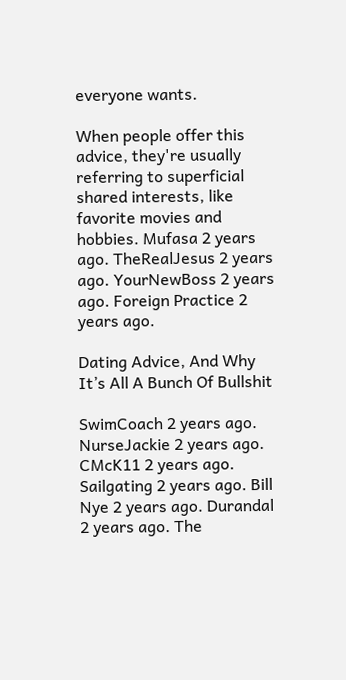everyone wants.

When people offer this advice, they're usually referring to superficial shared interests, like favorite movies and hobbies. Mufasa 2 years ago. TheRealJesus 2 years ago. YourNewBoss 2 years ago. Foreign Practice 2 years ago.

Dating Advice, And Why It’s All A Bunch Of Bullshit

SwimCoach 2 years ago. NurseJackie 2 years ago. CMcK11 2 years ago. Sailgating 2 years ago. Bill Nye 2 years ago. Durandal 2 years ago. The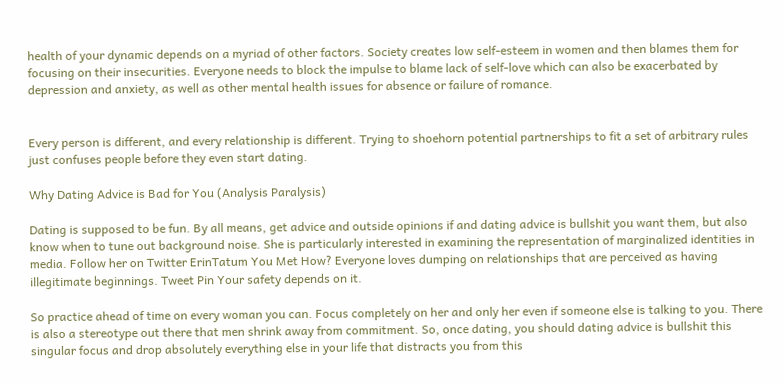health of your dynamic depends on a myriad of other factors. Society creates low self-esteem in women and then blames them for focusing on their insecurities. Everyone needs to block the impulse to blame lack of self-love which can also be exacerbated by depression and anxiety, as well as other mental health issues for absence or failure of romance.


Every person is different, and every relationship is different. Trying to shoehorn potential partnerships to fit a set of arbitrary rules just confuses people before they even start dating.

Why Dating Advice is Bad for You (Analysis Paralysis)

Dating is supposed to be fun. By all means, get advice and outside opinions if and dating advice is bullshit you want them, but also know when to tune out background noise. She is particularly interested in examining the representation of marginalized identities in media. Follow her on Twitter ErinTatum You Met How? Everyone loves dumping on relationships that are perceived as having illegitimate beginnings. Tweet Pin Your safety depends on it.

So practice ahead of time on every woman you can. Focus completely on her and only her even if someone else is talking to you. There is also a stereotype out there that men shrink away from commitment. So, once dating, you should dating advice is bullshit this singular focus and drop absolutely everything else in your life that distracts you from this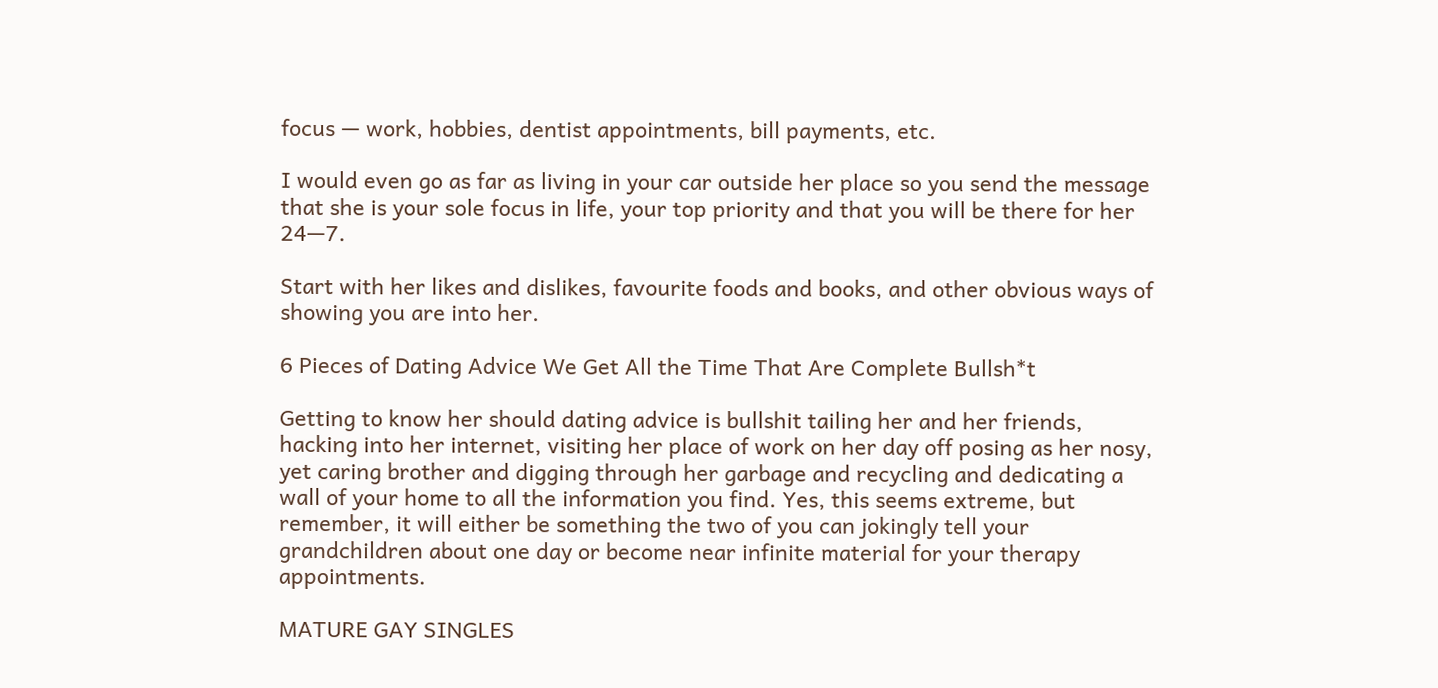focus — work, hobbies, dentist appointments, bill payments, etc.

I would even go as far as living in your car outside her place so you send the message that she is your sole focus in life, your top priority and that you will be there for her 24—7.

Start with her likes and dislikes, favourite foods and books, and other obvious ways of showing you are into her.

6 Pieces of Dating Advice We Get All the Time That Are Complete Bullsh*t

Getting to know her should dating advice is bullshit tailing her and her friends, hacking into her internet, visiting her place of work on her day off posing as her nosy, yet caring brother and digging through her garbage and recycling and dedicating a wall of your home to all the information you find. Yes, this seems extreme, but remember, it will either be something the two of you can jokingly tell your grandchildren about one day or become near infinite material for your therapy appointments.

MATURE GAY SINGLES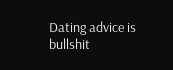Dating advice is bullshit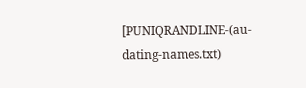[PUNIQRANDLINE-(au-dating-names.txt)